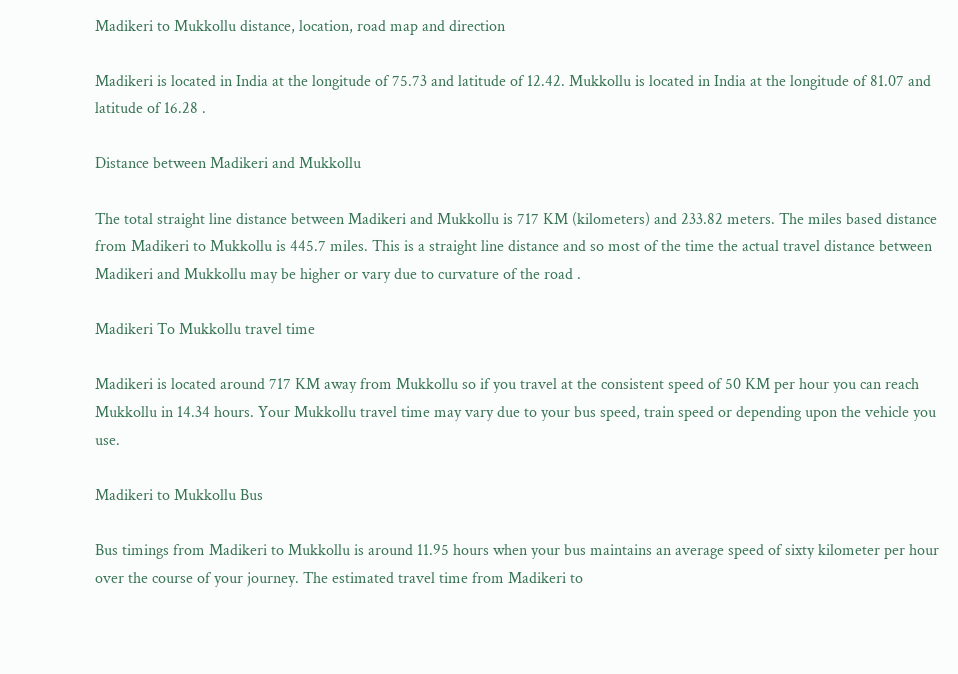Madikeri to Mukkollu distance, location, road map and direction

Madikeri is located in India at the longitude of 75.73 and latitude of 12.42. Mukkollu is located in India at the longitude of 81.07 and latitude of 16.28 .

Distance between Madikeri and Mukkollu

The total straight line distance between Madikeri and Mukkollu is 717 KM (kilometers) and 233.82 meters. The miles based distance from Madikeri to Mukkollu is 445.7 miles. This is a straight line distance and so most of the time the actual travel distance between Madikeri and Mukkollu may be higher or vary due to curvature of the road .

Madikeri To Mukkollu travel time

Madikeri is located around 717 KM away from Mukkollu so if you travel at the consistent speed of 50 KM per hour you can reach Mukkollu in 14.34 hours. Your Mukkollu travel time may vary due to your bus speed, train speed or depending upon the vehicle you use.

Madikeri to Mukkollu Bus

Bus timings from Madikeri to Mukkollu is around 11.95 hours when your bus maintains an average speed of sixty kilometer per hour over the course of your journey. The estimated travel time from Madikeri to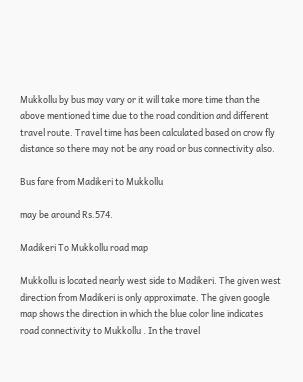Mukkollu by bus may vary or it will take more time than the above mentioned time due to the road condition and different travel route. Travel time has been calculated based on crow fly distance so there may not be any road or bus connectivity also.

Bus fare from Madikeri to Mukkollu

may be around Rs.574.

Madikeri To Mukkollu road map

Mukkollu is located nearly west side to Madikeri. The given west direction from Madikeri is only approximate. The given google map shows the direction in which the blue color line indicates road connectivity to Mukkollu . In the travel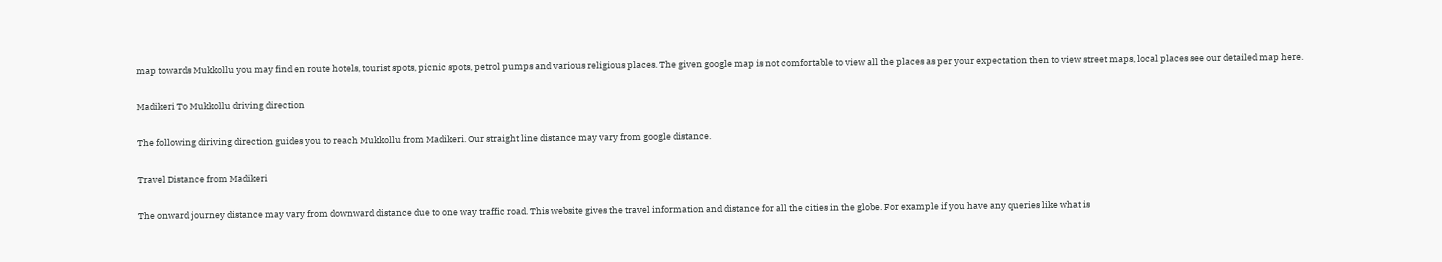map towards Mukkollu you may find en route hotels, tourist spots, picnic spots, petrol pumps and various religious places. The given google map is not comfortable to view all the places as per your expectation then to view street maps, local places see our detailed map here.

Madikeri To Mukkollu driving direction

The following diriving direction guides you to reach Mukkollu from Madikeri. Our straight line distance may vary from google distance.

Travel Distance from Madikeri

The onward journey distance may vary from downward distance due to one way traffic road. This website gives the travel information and distance for all the cities in the globe. For example if you have any queries like what is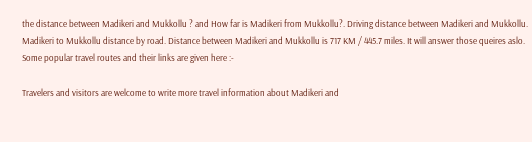the distance between Madikeri and Mukkollu ? and How far is Madikeri from Mukkollu?. Driving distance between Madikeri and Mukkollu. Madikeri to Mukkollu distance by road. Distance between Madikeri and Mukkollu is 717 KM / 445.7 miles. It will answer those queires aslo. Some popular travel routes and their links are given here :-

Travelers and visitors are welcome to write more travel information about Madikeri and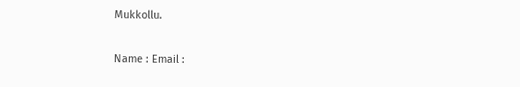Mukkollu.

Name : Email :